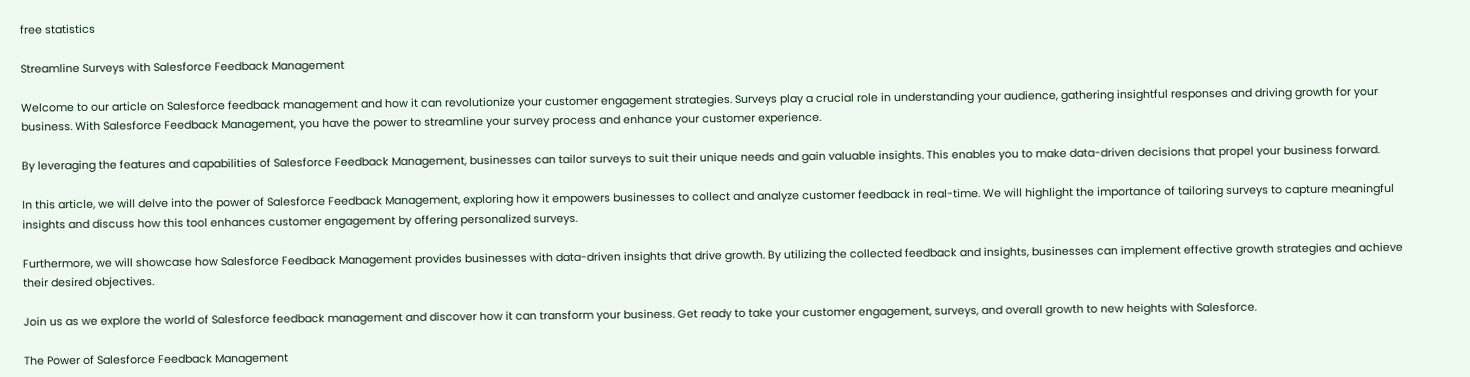free statistics

Streamline Surveys with Salesforce Feedback Management

Welcome to our article on Salesforce feedback management and how it can revolutionize your customer engagement strategies. Surveys play a crucial role in understanding your audience, gathering insightful responses and driving growth for your business. With Salesforce Feedback Management, you have the power to streamline your survey process and enhance your customer experience.

By leveraging the features and capabilities of Salesforce Feedback Management, businesses can tailor surveys to suit their unique needs and gain valuable insights. This enables you to make data-driven decisions that propel your business forward.

In this article, we will delve into the power of Salesforce Feedback Management, exploring how it empowers businesses to collect and analyze customer feedback in real-time. We will highlight the importance of tailoring surveys to capture meaningful insights and discuss how this tool enhances customer engagement by offering personalized surveys.

Furthermore, we will showcase how Salesforce Feedback Management provides businesses with data-driven insights that drive growth. By utilizing the collected feedback and insights, businesses can implement effective growth strategies and achieve their desired objectives.

Join us as we explore the world of Salesforce feedback management and discover how it can transform your business. Get ready to take your customer engagement, surveys, and overall growth to new heights with Salesforce.

The Power of Salesforce Feedback Management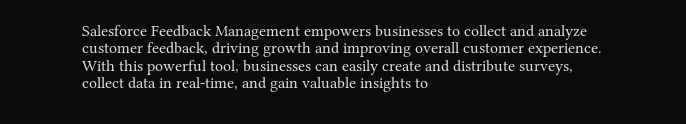Salesforce Feedback Management empowers businesses to collect and analyze customer feedback, driving growth and improving overall customer experience. With this powerful tool, businesses can easily create and distribute surveys, collect data in real-time, and gain valuable insights to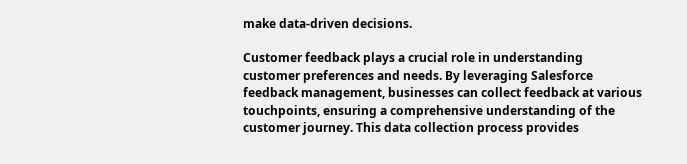make data-driven decisions.

Customer feedback plays a crucial role in understanding customer preferences and needs. By leveraging Salesforce feedback management, businesses can collect feedback at various touchpoints, ensuring a comprehensive understanding of the customer journey. This data collection process provides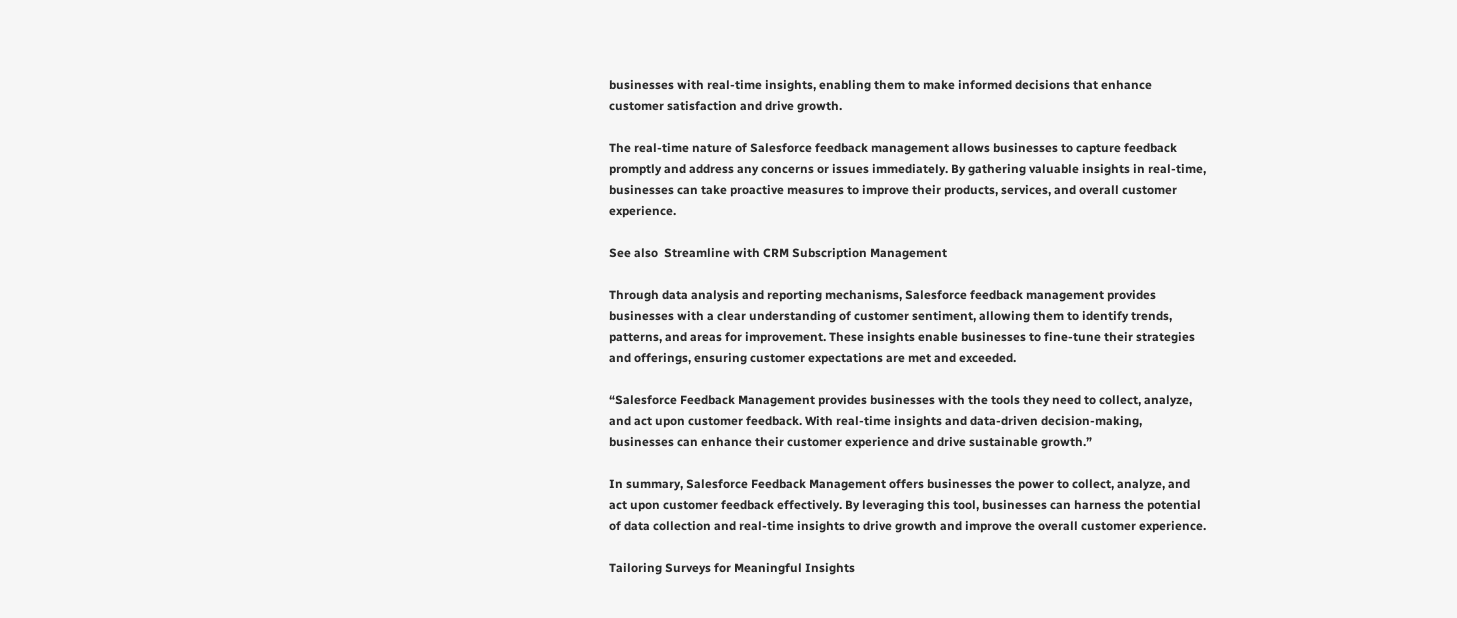businesses with real-time insights, enabling them to make informed decisions that enhance customer satisfaction and drive growth.

The real-time nature of Salesforce feedback management allows businesses to capture feedback promptly and address any concerns or issues immediately. By gathering valuable insights in real-time, businesses can take proactive measures to improve their products, services, and overall customer experience.

See also  Streamline with CRM Subscription Management

Through data analysis and reporting mechanisms, Salesforce feedback management provides businesses with a clear understanding of customer sentiment, allowing them to identify trends, patterns, and areas for improvement. These insights enable businesses to fine-tune their strategies and offerings, ensuring customer expectations are met and exceeded.

“Salesforce Feedback Management provides businesses with the tools they need to collect, analyze, and act upon customer feedback. With real-time insights and data-driven decision-making, businesses can enhance their customer experience and drive sustainable growth.”

In summary, Salesforce Feedback Management offers businesses the power to collect, analyze, and act upon customer feedback effectively. By leveraging this tool, businesses can harness the potential of data collection and real-time insights to drive growth and improve the overall customer experience.

Tailoring Surveys for Meaningful Insights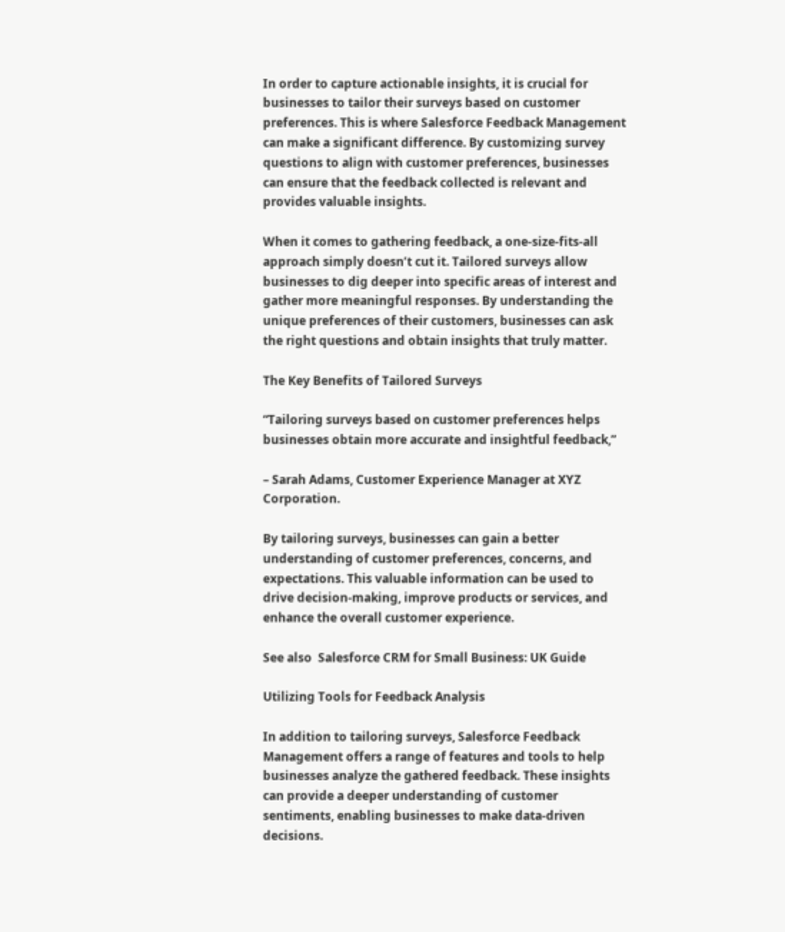In order to capture actionable insights, it is crucial for businesses to tailor their surveys based on customer preferences. This is where Salesforce Feedback Management can make a significant difference. By customizing survey questions to align with customer preferences, businesses can ensure that the feedback collected is relevant and provides valuable insights.

When it comes to gathering feedback, a one-size-fits-all approach simply doesn’t cut it. Tailored surveys allow businesses to dig deeper into specific areas of interest and gather more meaningful responses. By understanding the unique preferences of their customers, businesses can ask the right questions and obtain insights that truly matter.

The Key Benefits of Tailored Surveys

“Tailoring surveys based on customer preferences helps businesses obtain more accurate and insightful feedback,”

– Sarah Adams, Customer Experience Manager at XYZ Corporation.

By tailoring surveys, businesses can gain a better understanding of customer preferences, concerns, and expectations. This valuable information can be used to drive decision-making, improve products or services, and enhance the overall customer experience.

See also  Salesforce CRM for Small Business: UK Guide

Utilizing Tools for Feedback Analysis

In addition to tailoring surveys, Salesforce Feedback Management offers a range of features and tools to help businesses analyze the gathered feedback. These insights can provide a deeper understanding of customer sentiments, enabling businesses to make data-driven decisions.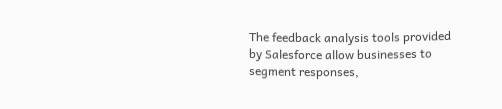The feedback analysis tools provided by Salesforce allow businesses to segment responses,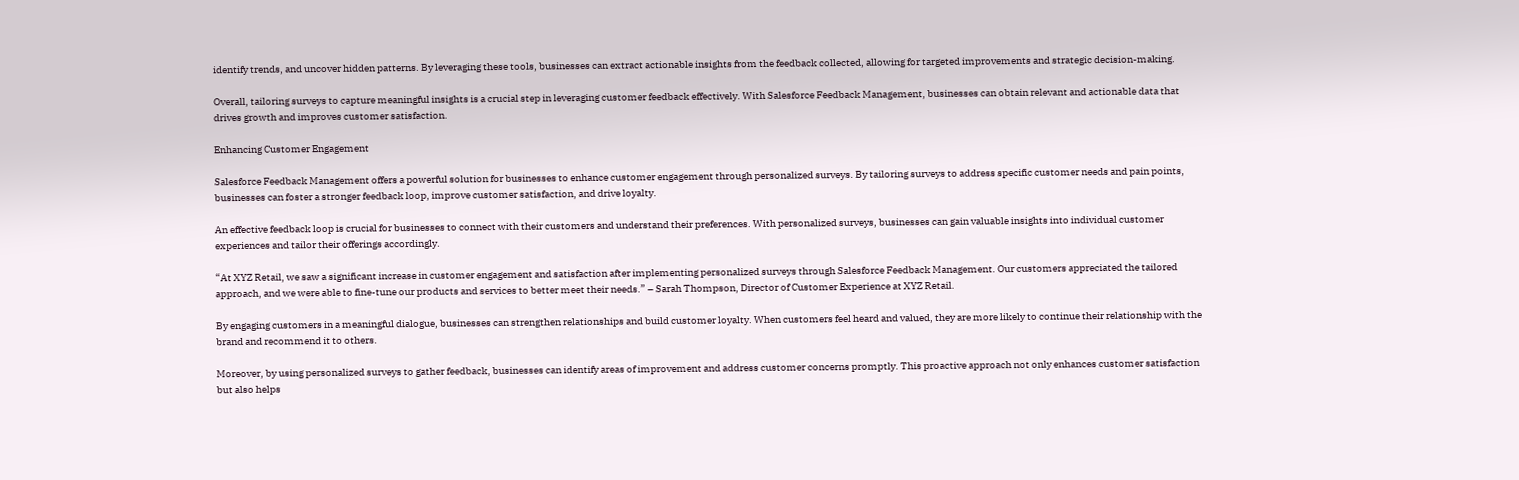identify trends, and uncover hidden patterns. By leveraging these tools, businesses can extract actionable insights from the feedback collected, allowing for targeted improvements and strategic decision-making.

Overall, tailoring surveys to capture meaningful insights is a crucial step in leveraging customer feedback effectively. With Salesforce Feedback Management, businesses can obtain relevant and actionable data that drives growth and improves customer satisfaction.

Enhancing Customer Engagement

Salesforce Feedback Management offers a powerful solution for businesses to enhance customer engagement through personalized surveys. By tailoring surveys to address specific customer needs and pain points, businesses can foster a stronger feedback loop, improve customer satisfaction, and drive loyalty.

An effective feedback loop is crucial for businesses to connect with their customers and understand their preferences. With personalized surveys, businesses can gain valuable insights into individual customer experiences and tailor their offerings accordingly.

“At XYZ Retail, we saw a significant increase in customer engagement and satisfaction after implementing personalized surveys through Salesforce Feedback Management. Our customers appreciated the tailored approach, and we were able to fine-tune our products and services to better meet their needs.” – Sarah Thompson, Director of Customer Experience at XYZ Retail.

By engaging customers in a meaningful dialogue, businesses can strengthen relationships and build customer loyalty. When customers feel heard and valued, they are more likely to continue their relationship with the brand and recommend it to others.

Moreover, by using personalized surveys to gather feedback, businesses can identify areas of improvement and address customer concerns promptly. This proactive approach not only enhances customer satisfaction but also helps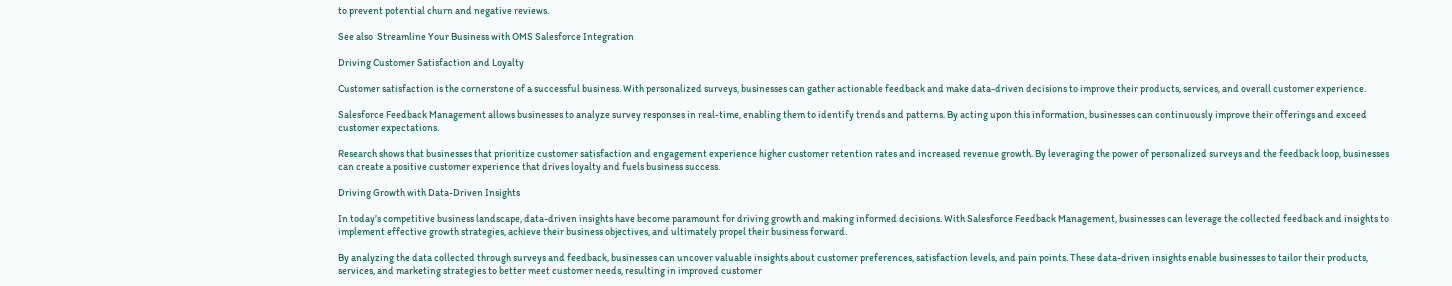to prevent potential churn and negative reviews.

See also  Streamline Your Business with OMS Salesforce Integration

Driving Customer Satisfaction and Loyalty

Customer satisfaction is the cornerstone of a successful business. With personalized surveys, businesses can gather actionable feedback and make data-driven decisions to improve their products, services, and overall customer experience.

Salesforce Feedback Management allows businesses to analyze survey responses in real-time, enabling them to identify trends and patterns. By acting upon this information, businesses can continuously improve their offerings and exceed customer expectations.

Research shows that businesses that prioritize customer satisfaction and engagement experience higher customer retention rates and increased revenue growth. By leveraging the power of personalized surveys and the feedback loop, businesses can create a positive customer experience that drives loyalty and fuels business success.

Driving Growth with Data-Driven Insights

In today’s competitive business landscape, data-driven insights have become paramount for driving growth and making informed decisions. With Salesforce Feedback Management, businesses can leverage the collected feedback and insights to implement effective growth strategies, achieve their business objectives, and ultimately propel their business forward.

By analyzing the data collected through surveys and feedback, businesses can uncover valuable insights about customer preferences, satisfaction levels, and pain points. These data-driven insights enable businesses to tailor their products, services, and marketing strategies to better meet customer needs, resulting in improved customer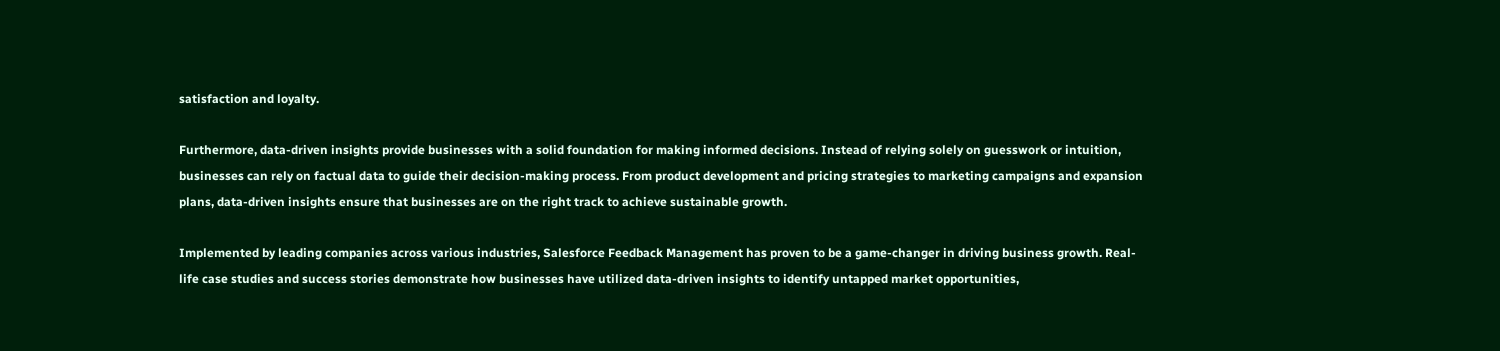satisfaction and loyalty.

Furthermore, data-driven insights provide businesses with a solid foundation for making informed decisions. Instead of relying solely on guesswork or intuition, businesses can rely on factual data to guide their decision-making process. From product development and pricing strategies to marketing campaigns and expansion plans, data-driven insights ensure that businesses are on the right track to achieve sustainable growth.

Implemented by leading companies across various industries, Salesforce Feedback Management has proven to be a game-changer in driving business growth. Real-life case studies and success stories demonstrate how businesses have utilized data-driven insights to identify untapped market opportunities,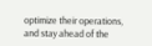optimize their operations, and stay ahead of the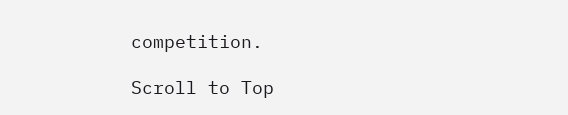competition.

Scroll to Top